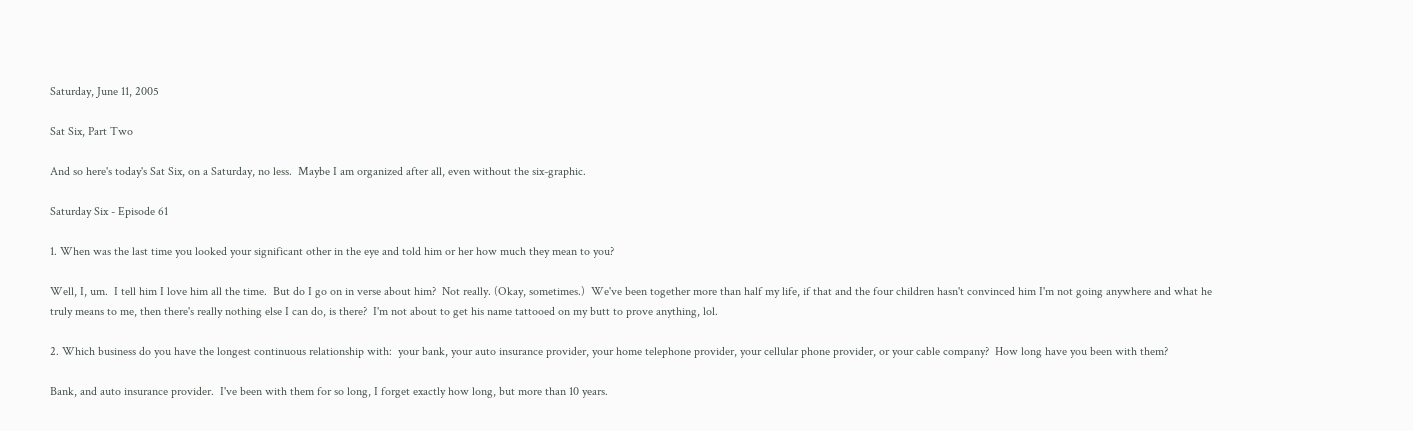Saturday, June 11, 2005

Sat Six, Part Two

And so here's today's Sat Six, on a Saturday, no less.  Maybe I am organized after all, even without the six-graphic.

Saturday Six - Episode 61

1. When was the last time you looked your significant other in the eye and told him or her how much they mean to you?

Well, I, um.  I tell him I love him all the time.  But do I go on in verse about him?  Not really. (Okay, sometimes.)  We've been together more than half my life, if that and the four children hasn't convinced him I'm not going anywhere and what he truly means to me, then there's really nothing else I can do, is there?  I'm not about to get his name tattooed on my butt to prove anything, lol.

2. Which business do you have the longest continuous relationship with:  your bank, your auto insurance provider, your home telephone provider, your cellular phone provider, or your cable company?  How long have you been with them?

Bank, and auto insurance provider.  I've been with them for so long, I forget exactly how long, but more than 10 years.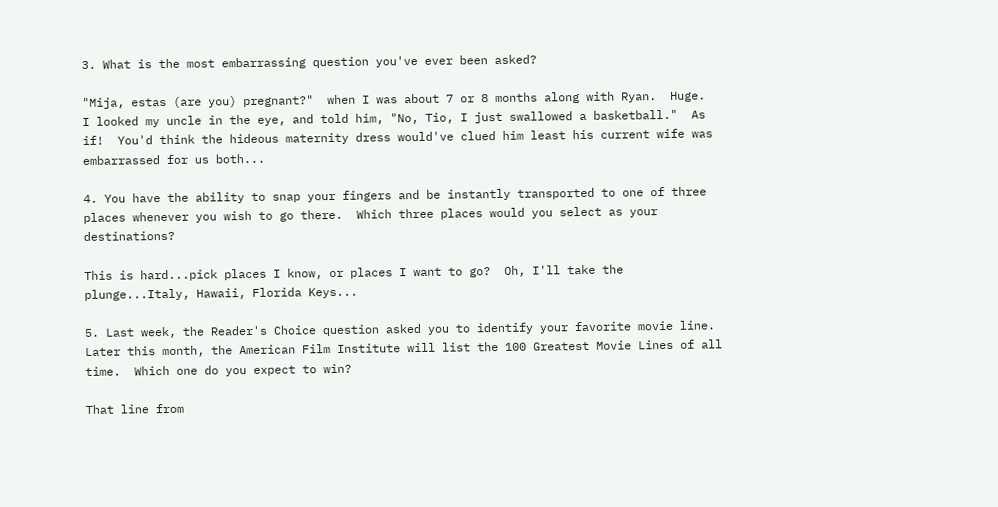3. What is the most embarrassing question you've ever been asked?

"Mija, estas (are you) pregnant?"  when I was about 7 or 8 months along with Ryan.  Huge.  I looked my uncle in the eye, and told him, "No, Tio, I just swallowed a basketball."  As if!  You'd think the hideous maternity dress would've clued him least his current wife was embarrassed for us both...

4. You have the ability to snap your fingers and be instantly transported to one of three places whenever you wish to go there.  Which three places would you select as your destinations?

This is hard...pick places I know, or places I want to go?  Oh, I'll take the plunge...Italy, Hawaii, Florida Keys...

5. Last week, the Reader's Choice question asked you to identify your favorite movie line.  Later this month, the American Film Institute will list the 100 Greatest Movie Lines of all time.  Which one do you expect to win?

That line from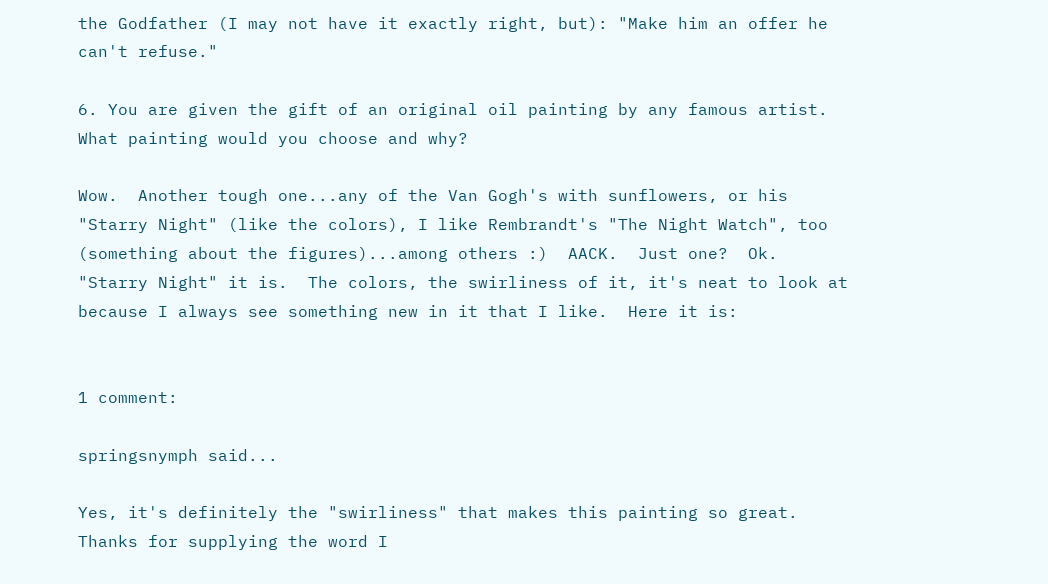the Godfather (I may not have it exactly right, but): "Make him an offer he can't refuse."

6. You are given the gift of an original oil painting by any famous artist.  What painting would you choose and why?

Wow.  Another tough one...any of the Van Gogh's with sunflowers, or his "Starry Night" (like the colors), I like Rembrandt's "The Night Watch", too (something about the figures)...among others :)  AACK.  Just one?  Ok.  "Starry Night" it is.  The colors, the swirliness of it, it's neat to look at because I always see something new in it that I like.  Here it is:


1 comment:

springsnymph said...

Yes, it's definitely the "swirliness" that makes this painting so great.  Thanks for supplying the word I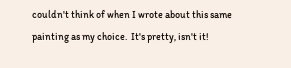couldn't think of when I wrote about this same painting as my choice.  It's pretty, isn't it!